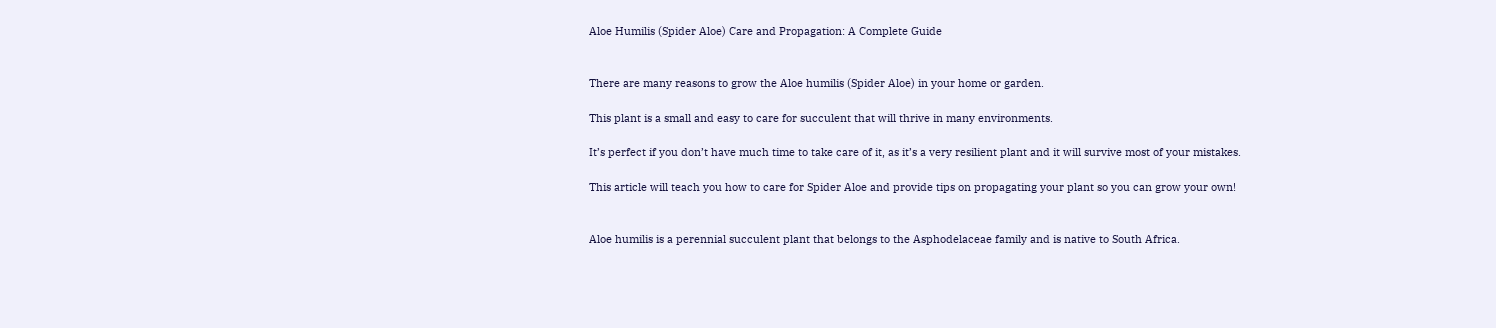Aloe Humilis (Spider Aloe) Care and Propagation: A Complete Guide


There are many reasons to grow the Aloe humilis (Spider Aloe) in your home or garden.

This plant is a small and easy to care for succulent that will thrive in many environments.

It’s perfect if you don’t have much time to take care of it, as it’s a very resilient plant and it will survive most of your mistakes.

This article will teach you how to care for Spider Aloe and provide tips on propagating your plant so you can grow your own!


Aloe humilis is a perennial succulent plant that belongs to the Asphodelaceae family and is native to South Africa.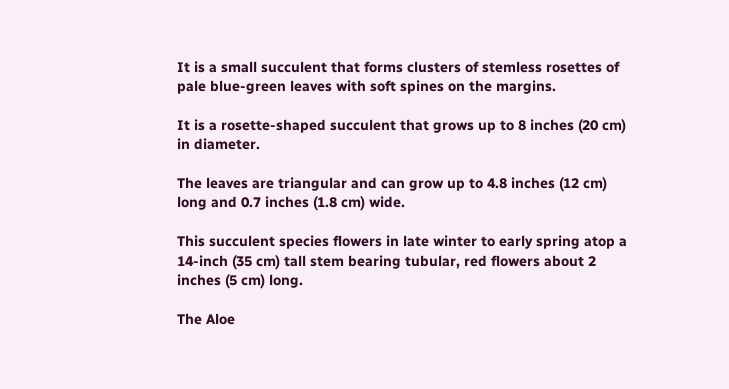It is a small succulent that forms clusters of stemless rosettes of pale blue-green leaves with soft spines on the margins.

It is a rosette-shaped succulent that grows up to 8 inches (20 cm) in diameter.

The leaves are triangular and can grow up to 4.8 inches (12 cm) long and 0.7 inches (1.8 cm) wide.

This succulent species flowers in late winter to early spring atop a 14-inch (35 cm) tall stem bearing tubular, red flowers about 2 inches (5 cm) long.

The Aloe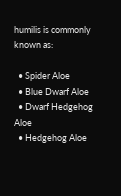humilis is commonly known as:

  • Spider Aloe
  • Blue Dwarf Aloe
  • Dwarf Hedgehog Aloe
  • Hedgehog Aloe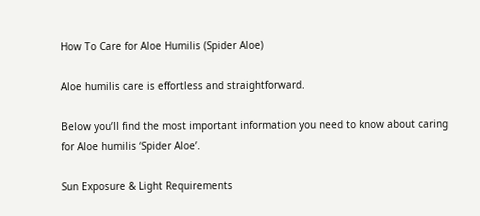How To Care for Aloe Humilis (Spider Aloe)

Aloe humilis care is effortless and straightforward.

Below you’ll find the most important information you need to know about caring for Aloe humilis ‘Spider Aloe’.

Sun Exposure & Light Requirements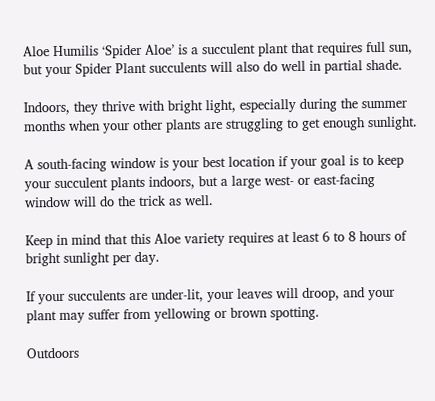Aloe Humilis ‘Spider Aloe’ is a succulent plant that requires full sun, but your Spider Plant succulents will also do well in partial shade.

Indoors, they thrive with bright light, especially during the summer months when your other plants are struggling to get enough sunlight.

A south-facing window is your best location if your goal is to keep your succulent plants indoors, but a large west- or east-facing window will do the trick as well.

Keep in mind that this Aloe variety requires at least 6 to 8 hours of bright sunlight per day.

If your succulents are under-lit, your leaves will droop, and your plant may suffer from yellowing or brown spotting.

Outdoors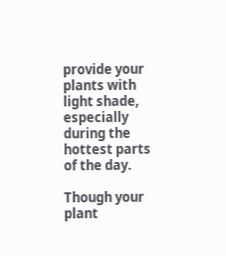provide your plants with light shade, especially during the hottest parts of the day.

Though your plant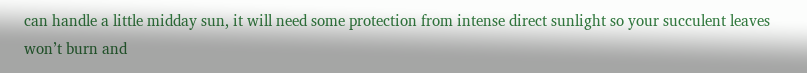can handle a little midday sun, it will need some protection from intense direct sunlight so your succulent leaves won’t burn and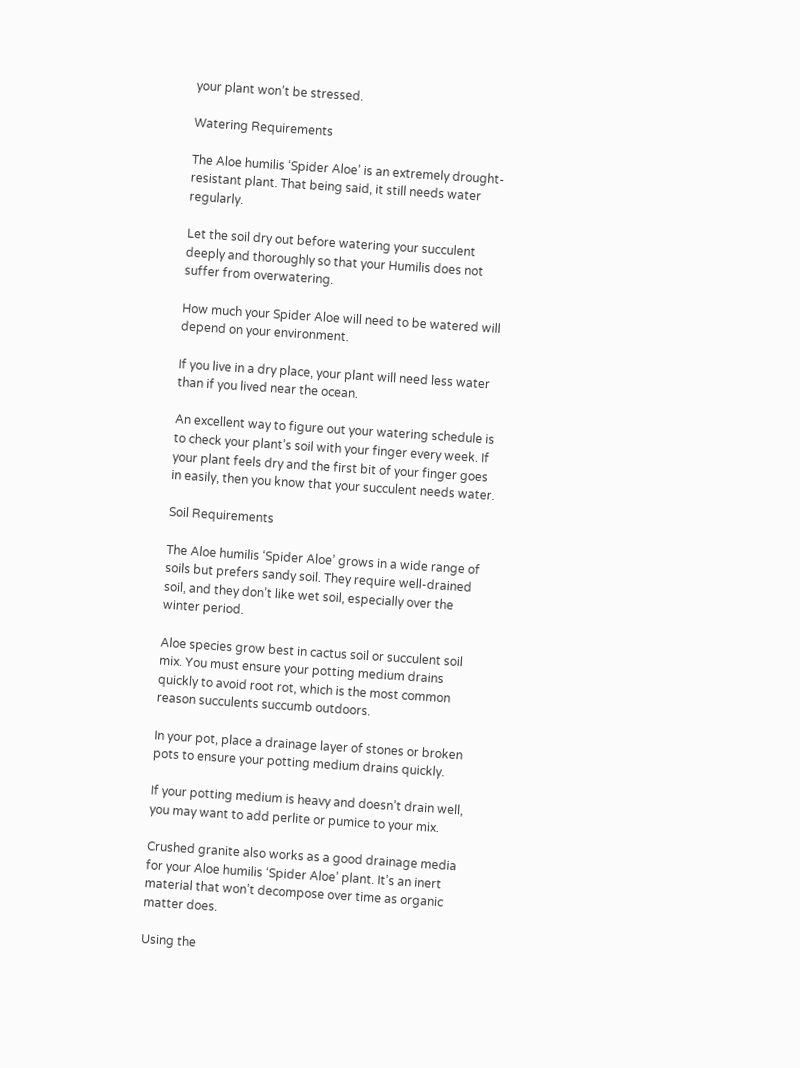your plant won’t be stressed.

Watering Requirements

The Aloe humilis ‘Spider Aloe’ is an extremely drought-resistant plant. That being said, it still needs water regularly.

Let the soil dry out before watering your succulent deeply and thoroughly so that your Humilis does not suffer from overwatering.

How much your Spider Aloe will need to be watered will depend on your environment.

If you live in a dry place, your plant will need less water than if you lived near the ocean.

An excellent way to figure out your watering schedule is to check your plant’s soil with your finger every week. If your plant feels dry and the first bit of your finger goes in easily, then you know that your succulent needs water.

Soil Requirements

The Aloe humilis ‘Spider Aloe’ grows in a wide range of soils but prefers sandy soil. They require well-drained soil, and they don’t like wet soil, especially over the winter period.

Aloe species grow best in cactus soil or succulent soil mix. You must ensure your potting medium drains quickly to avoid root rot, which is the most common reason succulents succumb outdoors.

In your pot, place a drainage layer of stones or broken pots to ensure your potting medium drains quickly.

If your potting medium is heavy and doesn’t drain well, you may want to add perlite or pumice to your mix.

Crushed granite also works as a good drainage media for your Aloe humilis ‘Spider Aloe’ plant. It’s an inert material that won’t decompose over time as organic matter does.

Using the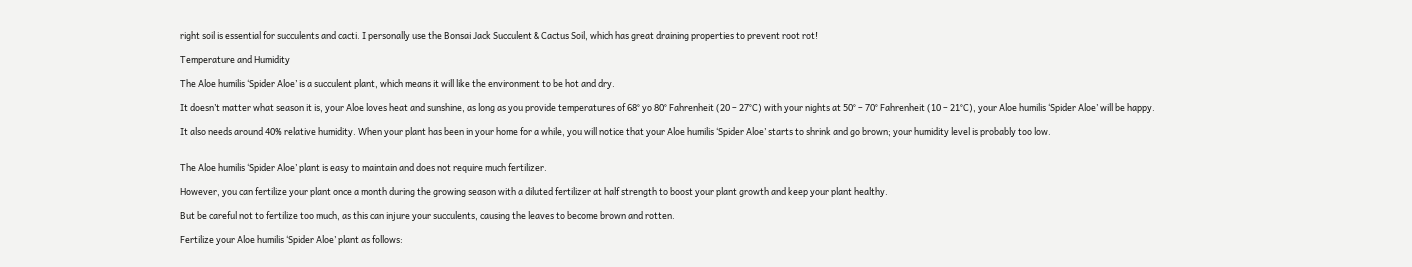right soil is essential for succulents and cacti. I personally use the Bonsai Jack Succulent & Cactus Soil, which has great draining properties to prevent root rot!

Temperature and Humidity

The Aloe humilis ‘Spider Aloe’ is a succulent plant, which means it will like the environment to be hot and dry.

It doesn’t matter what season it is, your Aloe loves heat and sunshine, as long as you provide temperatures of 68° yo 80° Fahrenheit (20 – 27°C) with your nights at 50° – 70° Fahrenheit (10 – 21°C), your Aloe humilis ‘Spider Aloe’ will be happy.

It also needs around 40% relative humidity. When your plant has been in your home for a while, you will notice that your Aloe humilis ‘Spider Aloe’ starts to shrink and go brown; your humidity level is probably too low.


The Aloe humilis ‘Spider Aloe’ plant is easy to maintain and does not require much fertilizer.

However, you can fertilize your plant once a month during the growing season with a diluted fertilizer at half strength to boost your plant growth and keep your plant healthy.

But be careful not to fertilize too much, as this can injure your succulents, causing the leaves to become brown and rotten.

Fertilize your Aloe humilis ‘Spider Aloe’ plant as follows: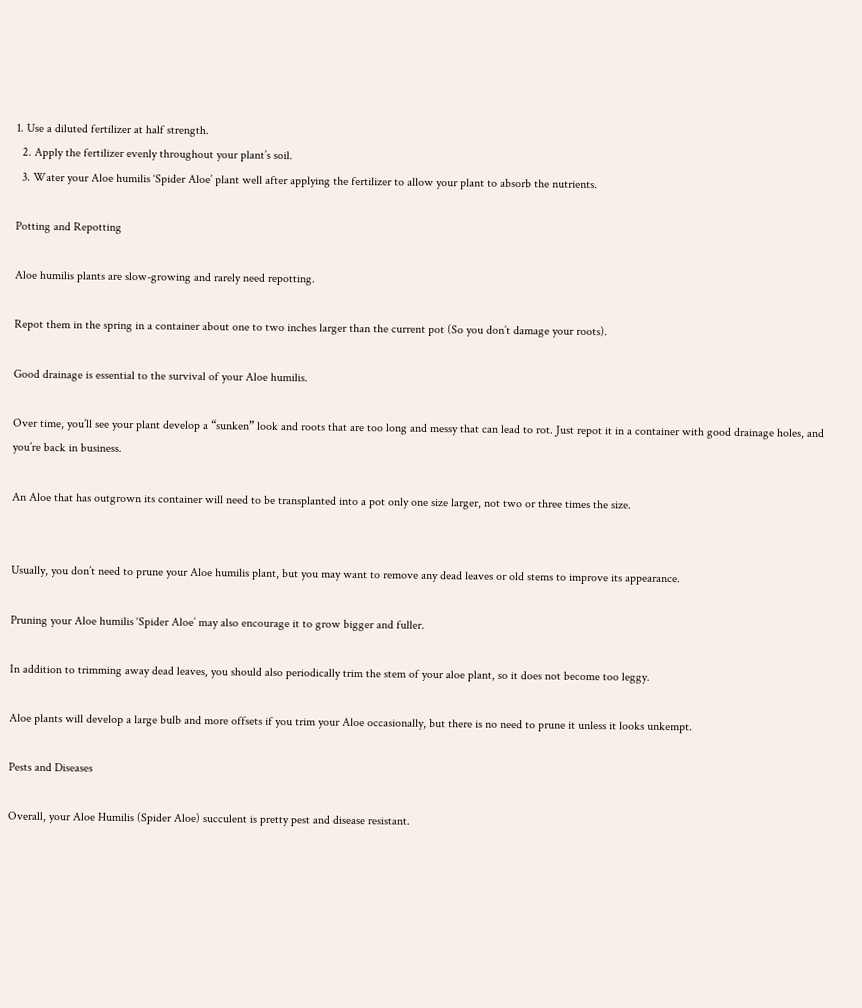1. Use a diluted fertilizer at half strength.
  2. Apply the fertilizer evenly throughout your plant’s soil.
  3. Water your Aloe humilis ‘Spider Aloe’ plant well after applying the fertilizer to allow your plant to absorb the nutrients.

Potting and Repotting

Aloe humilis plants are slow-growing and rarely need repotting.

Repot them in the spring in a container about one to two inches larger than the current pot (So you don’t damage your roots).

Good drainage is essential to the survival of your Aloe humilis.

Over time, you’ll see your plant develop a “sunken” look and roots that are too long and messy that can lead to rot. Just repot it in a container with good drainage holes, and you’re back in business.

An Aloe that has outgrown its container will need to be transplanted into a pot only one size larger, not two or three times the size.


Usually, you don’t need to prune your Aloe humilis plant, but you may want to remove any dead leaves or old stems to improve its appearance.

Pruning your Aloe humilis ‘Spider Aloe’ may also encourage it to grow bigger and fuller.

In addition to trimming away dead leaves, you should also periodically trim the stem of your aloe plant, so it does not become too leggy.

Aloe plants will develop a large bulb and more offsets if you trim your Aloe occasionally, but there is no need to prune it unless it looks unkempt.

Pests and Diseases

Overall, your Aloe Humilis (Spider Aloe) succulent is pretty pest and disease resistant.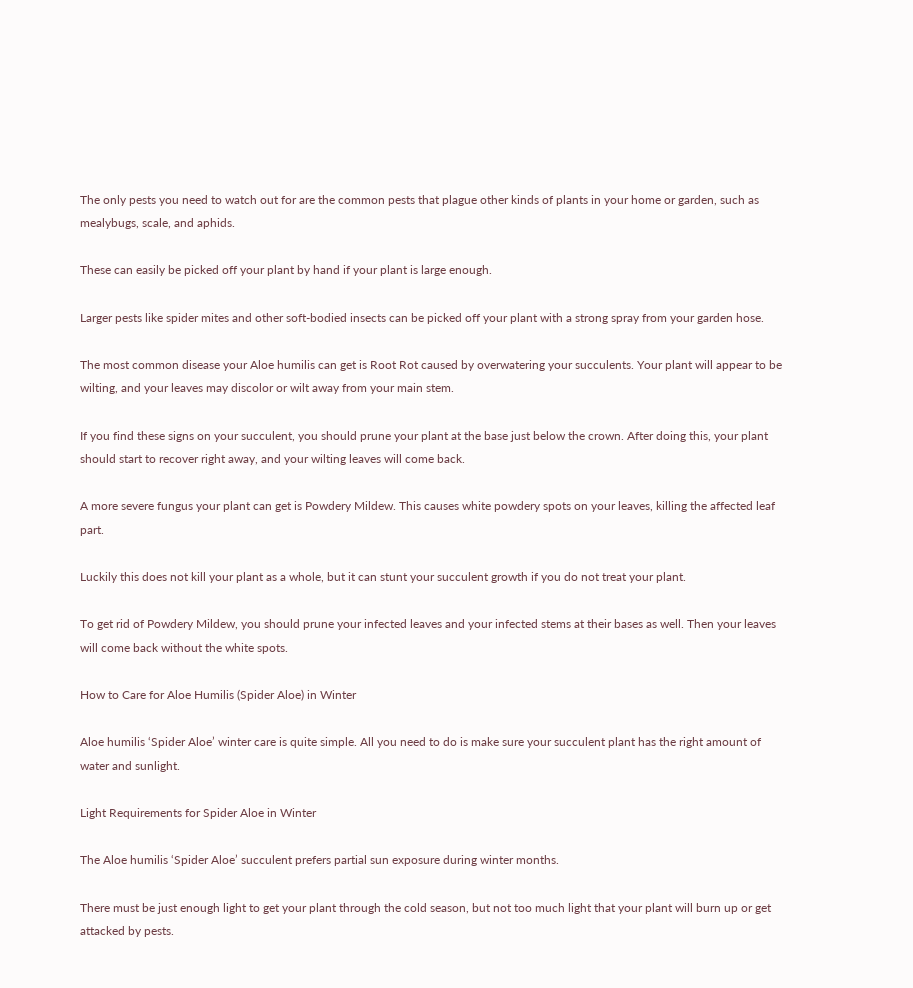The only pests you need to watch out for are the common pests that plague other kinds of plants in your home or garden, such as mealybugs, scale, and aphids.

These can easily be picked off your plant by hand if your plant is large enough.

Larger pests like spider mites and other soft-bodied insects can be picked off your plant with a strong spray from your garden hose.

The most common disease your Aloe humilis can get is Root Rot caused by overwatering your succulents. Your plant will appear to be wilting, and your leaves may discolor or wilt away from your main stem.

If you find these signs on your succulent, you should prune your plant at the base just below the crown. After doing this, your plant should start to recover right away, and your wilting leaves will come back.

A more severe fungus your plant can get is Powdery Mildew. This causes white powdery spots on your leaves, killing the affected leaf part.

Luckily this does not kill your plant as a whole, but it can stunt your succulent growth if you do not treat your plant.

To get rid of Powdery Mildew, you should prune your infected leaves and your infected stems at their bases as well. Then your leaves will come back without the white spots.

How to Care for Aloe Humilis (Spider Aloe) in Winter

Aloe humilis ‘Spider Aloe’ winter care is quite simple. All you need to do is make sure your succulent plant has the right amount of water and sunlight.

Light Requirements for Spider Aloe in Winter

The Aloe humilis ‘Spider Aloe’ succulent prefers partial sun exposure during winter months.

There must be just enough light to get your plant through the cold season, but not too much light that your plant will burn up or get attacked by pests.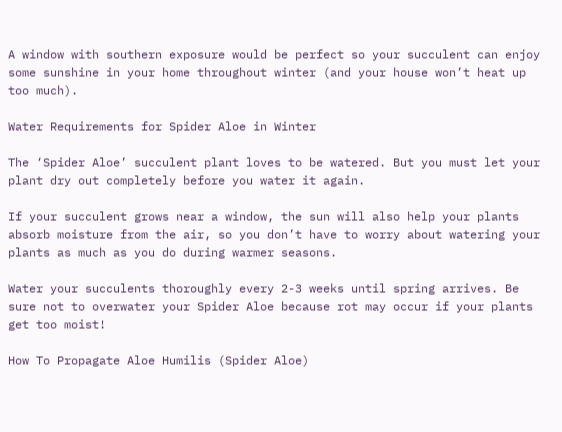A window with southern exposure would be perfect so your succulent can enjoy some sunshine in your home throughout winter (and your house won’t heat up too much).

Water Requirements for Spider Aloe in Winter

The ‘Spider Aloe’ succulent plant loves to be watered. But you must let your plant dry out completely before you water it again.

If your succulent grows near a window, the sun will also help your plants absorb moisture from the air, so you don’t have to worry about watering your plants as much as you do during warmer seasons.

Water your succulents thoroughly every 2-3 weeks until spring arrives. Be sure not to overwater your Spider Aloe because rot may occur if your plants get too moist!

How To Propagate Aloe Humilis (Spider Aloe)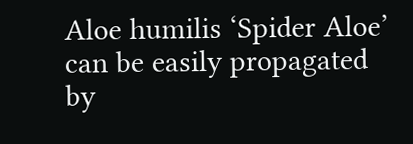Aloe humilis ‘Spider Aloe’ can be easily propagated by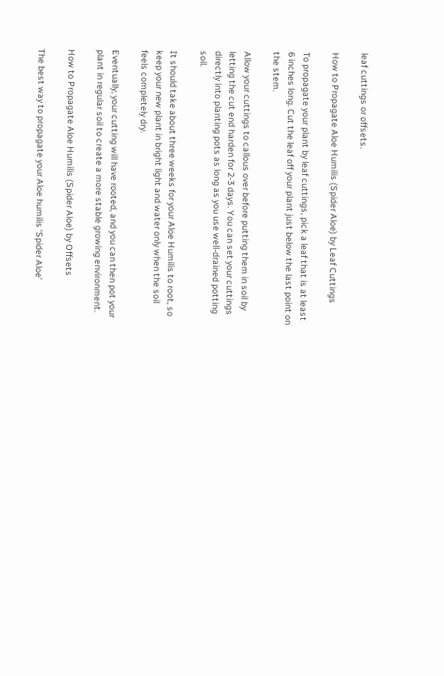leaf cuttings or offsets.

How to Propagate Aloe Humilis (Spider Aloe) by Leaf Cuttings

To propagate your plant by leaf cuttings, pick a leaf that is at least 6 inches long. Cut the leaf off your plant just below the last point on the stem.

Allow your cuttings to callous over before putting them in soil by letting the cut end harden for 2-3 days. You can set your cuttings directly into planting pots as long as you use well-drained potting soil.

It should take about three weeks for your Aloe Humilis to root, so keep your new plant in bright light and water only when the soil feels completely dry.

Eventually, your cutting will have rooted, and you can then pot your plant in regular soil to create a more stable growing environment.

How to Propagate Aloe Humilis (Spider Aloe) by Offsets

The best way to propagate your Aloe humilis ‘Spider Aloe’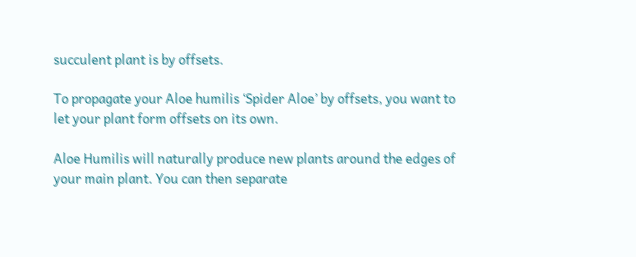succulent plant is by offsets.

To propagate your Aloe humilis ‘Spider Aloe’ by offsets, you want to let your plant form offsets on its own.

Aloe Humilis will naturally produce new plants around the edges of your main plant. You can then separate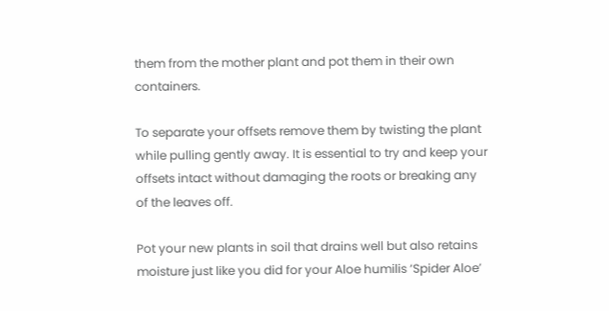them from the mother plant and pot them in their own containers.

To separate your offsets remove them by twisting the plant while pulling gently away. It is essential to try and keep your offsets intact without damaging the roots or breaking any of the leaves off.

Pot your new plants in soil that drains well but also retains moisture just like you did for your Aloe humilis ‘Spider Aloe’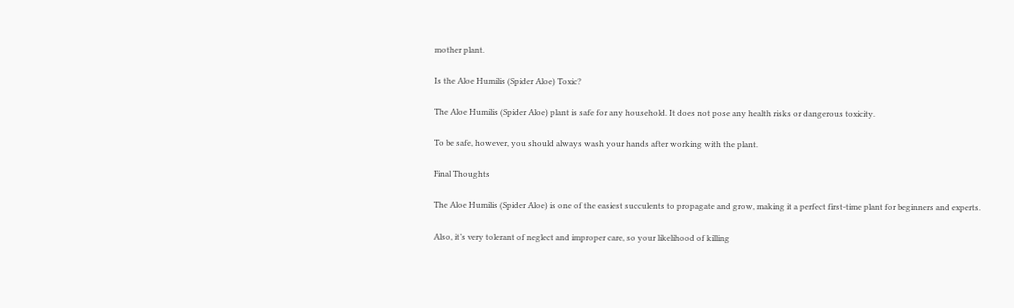mother plant.

Is the Aloe Humilis (Spider Aloe) Toxic?

The Aloe Humilis (Spider Aloe) plant is safe for any household. It does not pose any health risks or dangerous toxicity.

To be safe, however, you should always wash your hands after working with the plant.

Final Thoughts

The Aloe Humilis (Spider Aloe) is one of the easiest succulents to propagate and grow, making it a perfect first-time plant for beginners and experts.

Also, it’s very tolerant of neglect and improper care, so your likelihood of killing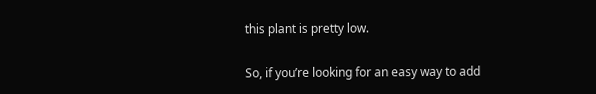this plant is pretty low.

So, if you’re looking for an easy way to add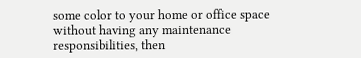some color to your home or office space without having any maintenance responsibilities, then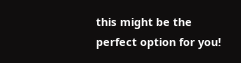this might be the perfect option for you!